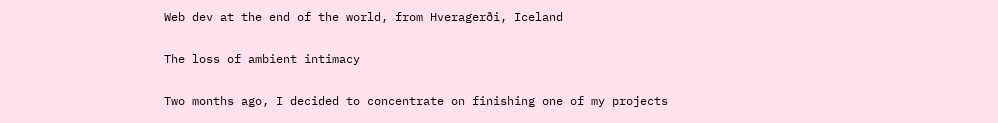Web dev at the end of the world, from Hveragerði, Iceland

The loss of ambient intimacy

Two months ago, I decided to concentrate on finishing one of my projects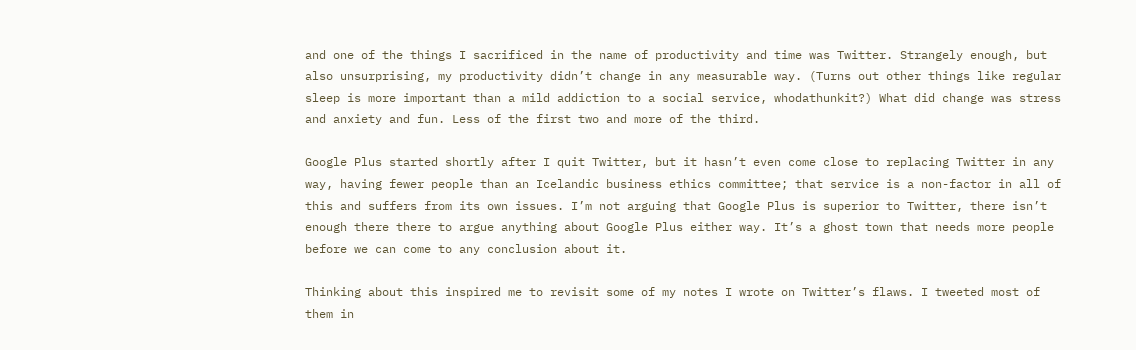and one of the things I sacrificed in the name of productivity and time was Twitter. Strangely enough, but also unsurprising, my productivity didn’t change in any measurable way. (Turns out other things like regular sleep is more important than a mild addiction to a social service, whodathunkit?) What did change was stress and anxiety and fun. Less of the first two and more of the third.

Google Plus started shortly after I quit Twitter, but it hasn’t even come close to replacing Twitter in any way, having fewer people than an Icelandic business ethics committee; that service is a non-factor in all of this and suffers from its own issues. I’m not arguing that Google Plus is superior to Twitter, there isn’t enough there there to argue anything about Google Plus either way. It’s a ghost town that needs more people before we can come to any conclusion about it.

Thinking about this inspired me to revisit some of my notes I wrote on Twitter’s flaws. I tweeted most of them in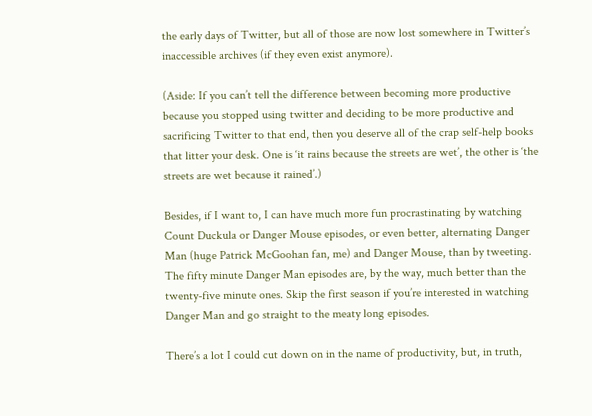the early days of Twitter, but all of those are now lost somewhere in Twitter’s inaccessible archives (if they even exist anymore).

(Aside: If you can’t tell the difference between becoming more productive because you stopped using twitter and deciding to be more productive and sacrificing Twitter to that end, then you deserve all of the crap self-help books that litter your desk. One is ‘it rains because the streets are wet’, the other is ‘the streets are wet because it rained’.)

Besides, if I want to, I can have much more fun procrastinating by watching Count Duckula or Danger Mouse episodes, or even better, alternating Danger Man (huge Patrick McGoohan fan, me) and Danger Mouse, than by tweeting. The fifty minute Danger Man episodes are, by the way, much better than the twenty-five minute ones. Skip the first season if you’re interested in watching Danger Man and go straight to the meaty long episodes.

There’s a lot I could cut down on in the name of productivity, but, in truth,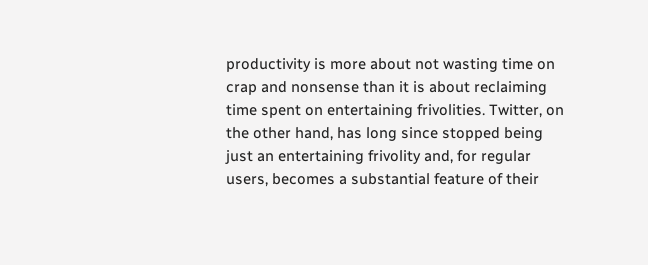productivity is more about not wasting time on crap and nonsense than it is about reclaiming time spent on entertaining frivolities. Twitter, on the other hand, has long since stopped being just an entertaining frivolity and, for regular users, becomes a substantial feature of their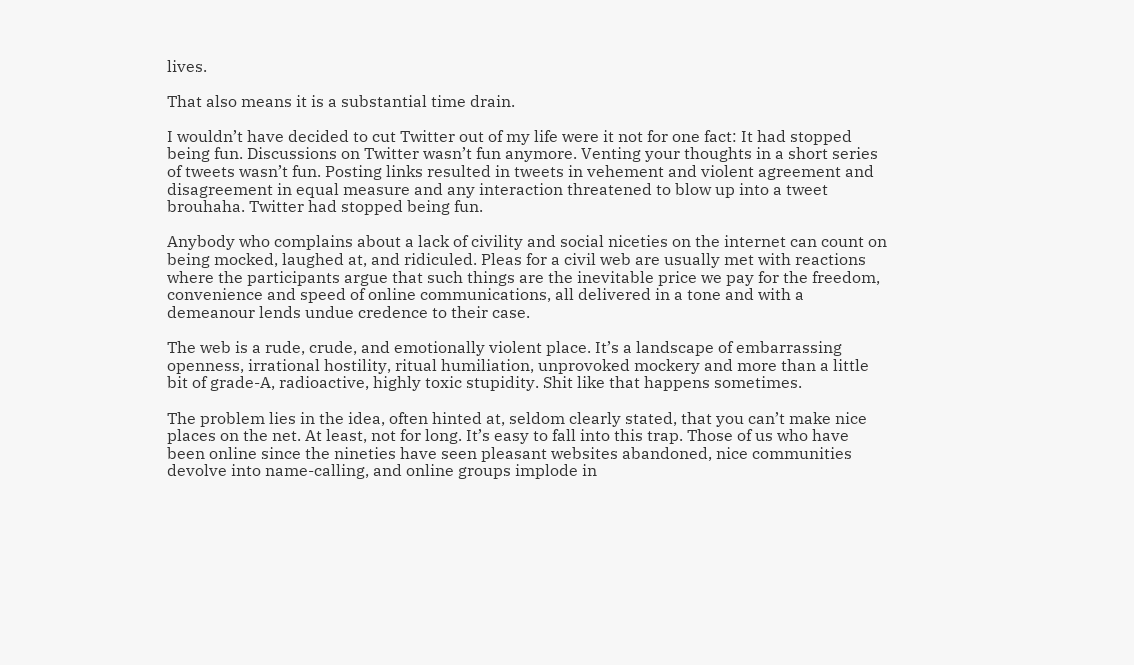lives.

That also means it is a substantial time drain.

I wouldn’t have decided to cut Twitter out of my life were it not for one fact: It had stopped being fun. Discussions on Twitter wasn’t fun anymore. Venting your thoughts in a short series of tweets wasn’t fun. Posting links resulted in tweets in vehement and violent agreement and disagreement in equal measure and any interaction threatened to blow up into a tweet brouhaha. Twitter had stopped being fun.

Anybody who complains about a lack of civility and social niceties on the internet can count on being mocked, laughed at, and ridiculed. Pleas for a civil web are usually met with reactions where the participants argue that such things are the inevitable price we pay for the freedom, convenience and speed of online communications, all delivered in a tone and with a demeanour lends undue credence to their case.

The web is a rude, crude, and emotionally violent place. It’s a landscape of embarrassing openness, irrational hostility, ritual humiliation, unprovoked mockery and more than a little bit of grade-A, radioactive, highly toxic stupidity. Shit like that happens sometimes.

The problem lies in the idea, often hinted at, seldom clearly stated, that you can’t make nice places on the net. At least, not for long. It’s easy to fall into this trap. Those of us who have been online since the nineties have seen pleasant websites abandoned, nice communities devolve into name-calling, and online groups implode in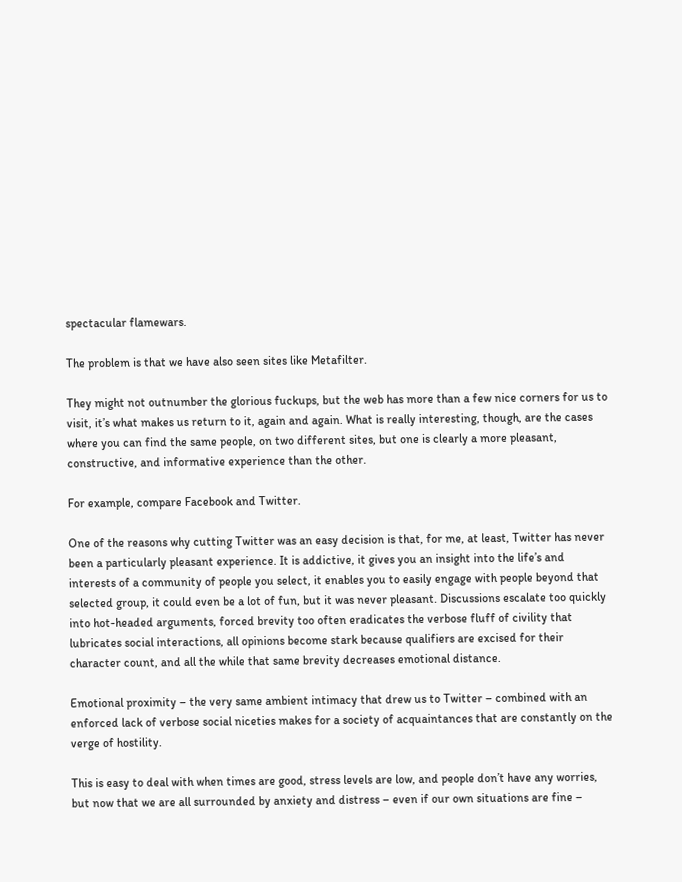spectacular flamewars.

The problem is that we have also seen sites like Metafilter.

They might not outnumber the glorious fuckups, but the web has more than a few nice corners for us to visit, it’s what makes us return to it, again and again. What is really interesting, though, are the cases where you can find the same people, on two different sites, but one is clearly a more pleasant, constructive, and informative experience than the other.

For example, compare Facebook and Twitter.

One of the reasons why cutting Twitter was an easy decision is that, for me, at least, Twitter has never been a particularly pleasant experience. It is addictive, it gives you an insight into the life’s and interests of a community of people you select, it enables you to easily engage with people beyond that selected group, it could even be a lot of fun, but it was never pleasant. Discussions escalate too quickly into hot-headed arguments, forced brevity too often eradicates the verbose fluff of civility that lubricates social interactions, all opinions become stark because qualifiers are excised for their character count, and all the while that same brevity decreases emotional distance.

Emotional proximity – the very same ambient intimacy that drew us to Twitter – combined with an enforced lack of verbose social niceties makes for a society of acquaintances that are constantly on the verge of hostility.

This is easy to deal with when times are good, stress levels are low, and people don’t have any worries, but now that we are all surrounded by anxiety and distress – even if our own situations are fine –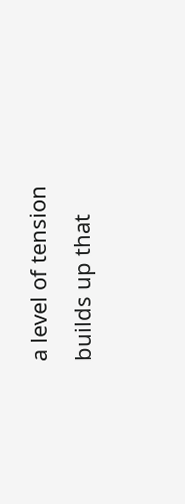a level of tension builds up that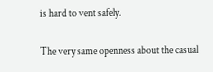is hard to vent safely.

The very same openness about the casual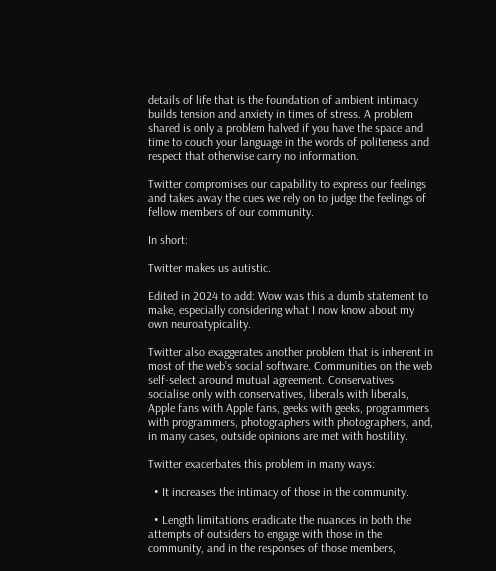details of life that is the foundation of ambient intimacy builds tension and anxiety in times of stress. A problem shared is only a problem halved if you have the space and time to couch your language in the words of politeness and respect that otherwise carry no information.

Twitter compromises our capability to express our feelings and takes away the cues we rely on to judge the feelings of fellow members of our community.

In short:

Twitter makes us autistic.

Edited in 2024 to add: Wow was this a dumb statement to make, especially considering what I now know about my own neuroatypicality.

Twitter also exaggerates another problem that is inherent in most of the web’s social software. Communities on the web self-select around mutual agreement. Conservatives socialise only with conservatives, liberals with liberals, Apple fans with Apple fans, geeks with geeks, programmers with programmers, photographers with photographers, and, in many cases, outside opinions are met with hostility.

Twitter exacerbates this problem in many ways:

  • It increases the intimacy of those in the community.

  • Length limitations eradicate the nuances in both the attempts of outsiders to engage with those in the community, and in the responses of those members,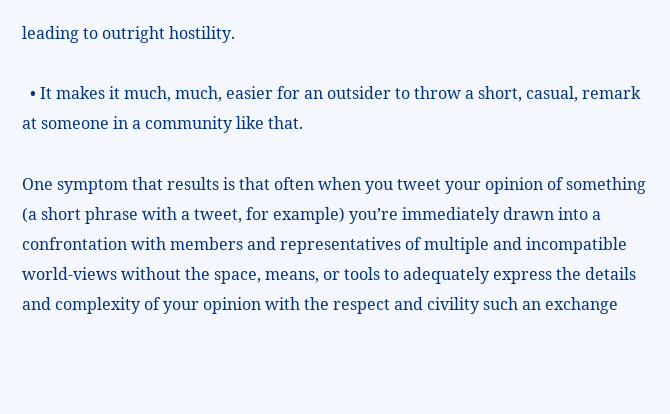leading to outright hostility.

  • It makes it much, much, easier for an outsider to throw a short, casual, remark at someone in a community like that.

One symptom that results is that often when you tweet your opinion of something (a short phrase with a tweet, for example) you’re immediately drawn into a confrontation with members and representatives of multiple and incompatible world-views without the space, means, or tools to adequately express the details and complexity of your opinion with the respect and civility such an exchange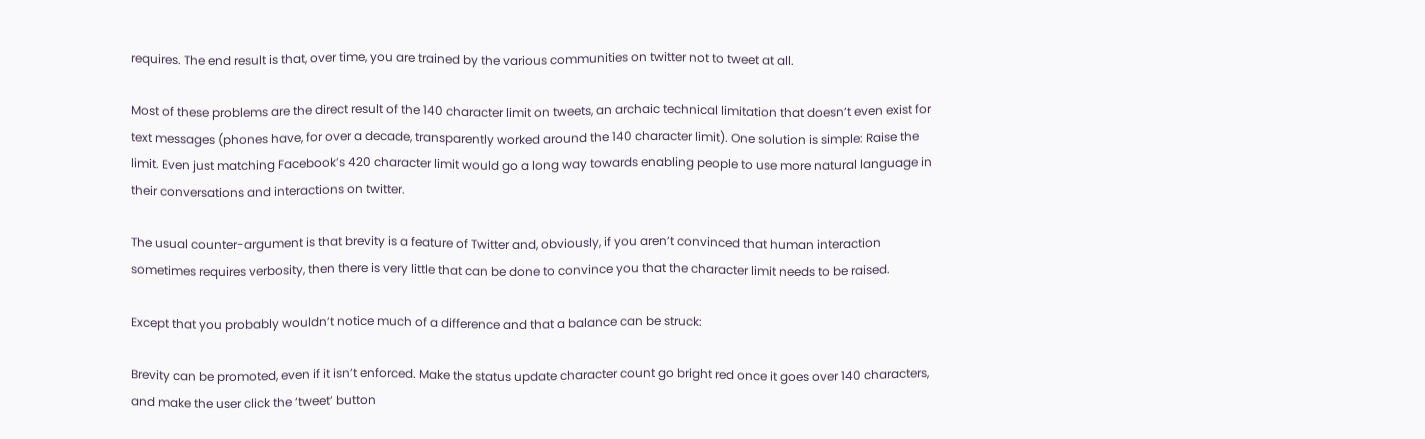requires. The end result is that, over time, you are trained by the various communities on twitter not to tweet at all.

Most of these problems are the direct result of the 140 character limit on tweets, an archaic technical limitation that doesn’t even exist for text messages (phones have, for over a decade, transparently worked around the 140 character limit). One solution is simple: Raise the limit. Even just matching Facebook’s 420 character limit would go a long way towards enabling people to use more natural language in their conversations and interactions on twitter.

The usual counter-argument is that brevity is a feature of Twitter and, obviously, if you aren’t convinced that human interaction sometimes requires verbosity, then there is very little that can be done to convince you that the character limit needs to be raised.

Except that you probably wouldn’t notice much of a difference and that a balance can be struck:

Brevity can be promoted, even if it isn’t enforced. Make the status update character count go bright red once it goes over 140 characters, and make the user click the ‘tweet’ button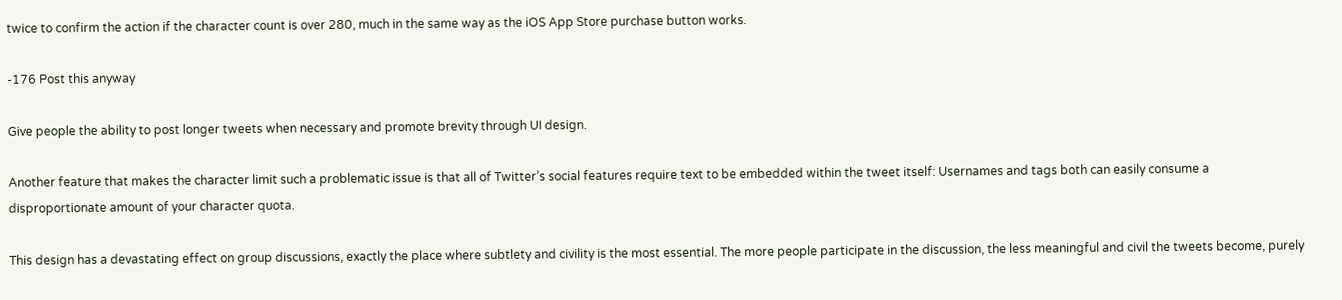twice to confirm the action if the character count is over 280, much in the same way as the iOS App Store purchase button works.

-176 Post this anyway

Give people the ability to post longer tweets when necessary and promote brevity through UI design.

Another feature that makes the character limit such a problematic issue is that all of Twitter’s social features require text to be embedded within the tweet itself: Usernames and tags both can easily consume a disproportionate amount of your character quota.

This design has a devastating effect on group discussions, exactly the place where subtlety and civility is the most essential. The more people participate in the discussion, the less meaningful and civil the tweets become, purely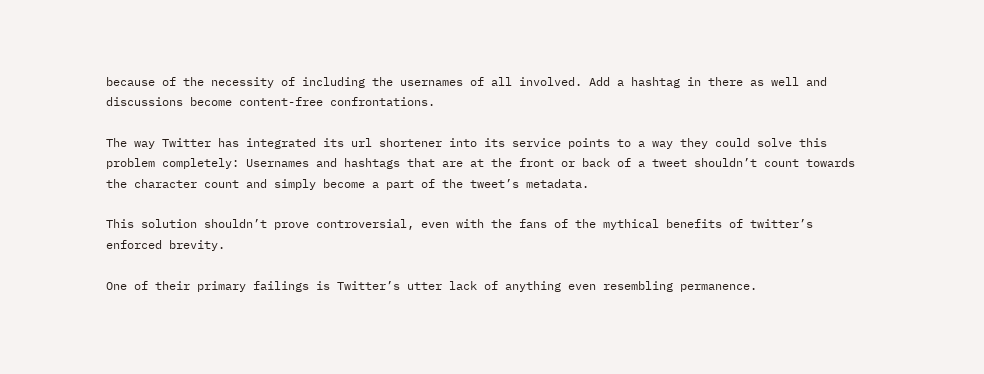because of the necessity of including the usernames of all involved. Add a hashtag in there as well and discussions become content-free confrontations.

The way Twitter has integrated its url shortener into its service points to a way they could solve this problem completely: Usernames and hashtags that are at the front or back of a tweet shouldn’t count towards the character count and simply become a part of the tweet’s metadata.

This solution shouldn’t prove controversial, even with the fans of the mythical benefits of twitter’s enforced brevity.

One of their primary failings is Twitter’s utter lack of anything even resembling permanence.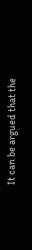It can be argued that the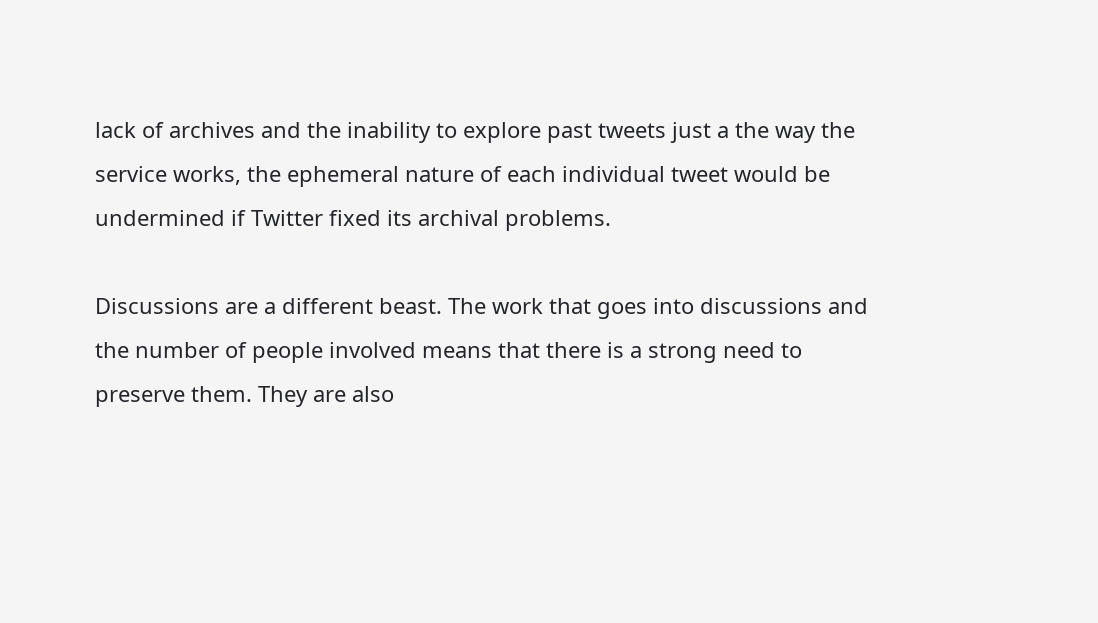lack of archives and the inability to explore past tweets just a the way the service works, the ephemeral nature of each individual tweet would be undermined if Twitter fixed its archival problems.

Discussions are a different beast. The work that goes into discussions and the number of people involved means that there is a strong need to preserve them. They are also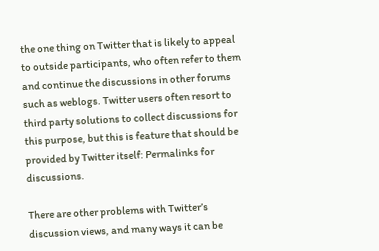the one thing on Twitter that is likely to appeal to outside participants, who often refer to them and continue the discussions in other forums such as weblogs. Twitter users often resort to third party solutions to collect discussions for this purpose, but this is feature that should be provided by Twitter itself: Permalinks for discussions.

There are other problems with Twitter’s discussion views, and many ways it can be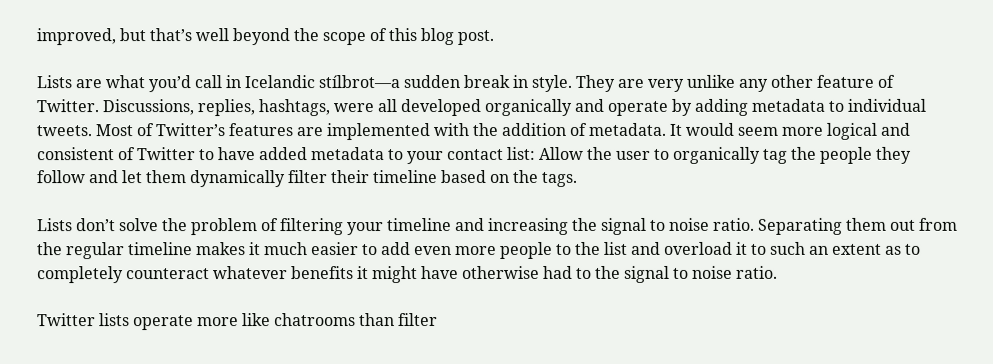improved, but that’s well beyond the scope of this blog post.

Lists are what you’d call in Icelandic stílbrot—a sudden break in style. They are very unlike any other feature of Twitter. Discussions, replies, hashtags, were all developed organically and operate by adding metadata to individual tweets. Most of Twitter’s features are implemented with the addition of metadata. It would seem more logical and consistent of Twitter to have added metadata to your contact list: Allow the user to organically tag the people they follow and let them dynamically filter their timeline based on the tags.

Lists don’t solve the problem of filtering your timeline and increasing the signal to noise ratio. Separating them out from the regular timeline makes it much easier to add even more people to the list and overload it to such an extent as to completely counteract whatever benefits it might have otherwise had to the signal to noise ratio.

Twitter lists operate more like chatrooms than filter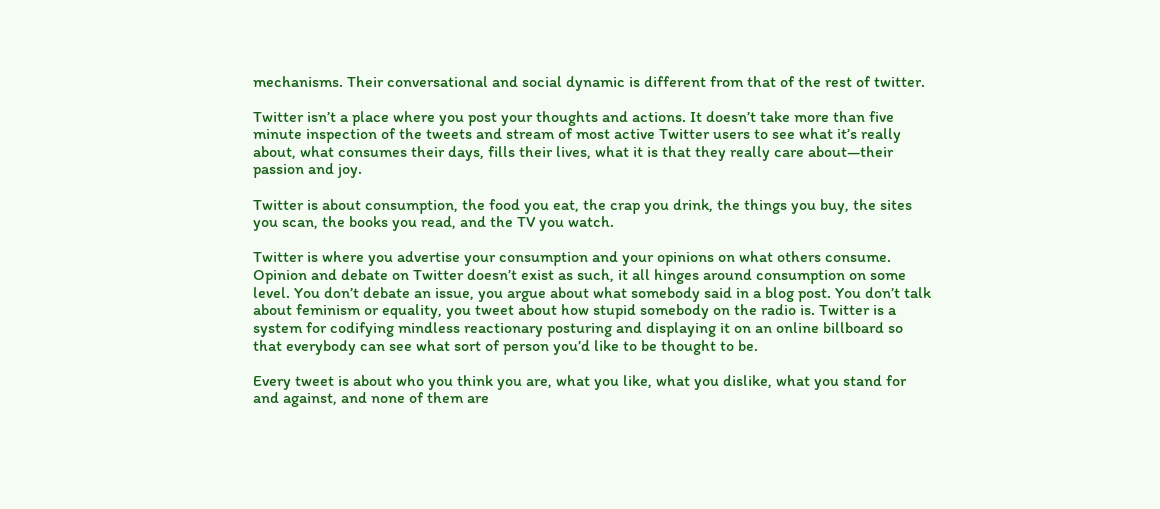mechanisms. Their conversational and social dynamic is different from that of the rest of twitter.

Twitter isn’t a place where you post your thoughts and actions. It doesn’t take more than five minute inspection of the tweets and stream of most active Twitter users to see what it’s really about, what consumes their days, fills their lives, what it is that they really care about—their passion and joy.

Twitter is about consumption, the food you eat, the crap you drink, the things you buy, the sites you scan, the books you read, and the TV you watch.

Twitter is where you advertise your consumption and your opinions on what others consume. Opinion and debate on Twitter doesn’t exist as such, it all hinges around consumption on some level. You don’t debate an issue, you argue about what somebody said in a blog post. You don’t talk about feminism or equality, you tweet about how stupid somebody on the radio is. Twitter is a system for codifying mindless reactionary posturing and displaying it on an online billboard so that everybody can see what sort of person you’d like to be thought to be.

Every tweet is about who you think you are, what you like, what you dislike, what you stand for and against, and none of them are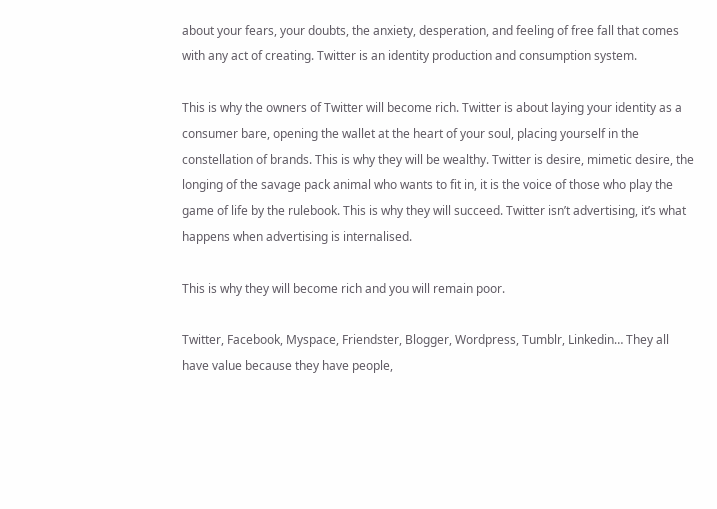about your fears, your doubts, the anxiety, desperation, and feeling of free fall that comes with any act of creating. Twitter is an identity production and consumption system.

This is why the owners of Twitter will become rich. Twitter is about laying your identity as a consumer bare, opening the wallet at the heart of your soul, placing yourself in the constellation of brands. This is why they will be wealthy. Twitter is desire, mimetic desire, the longing of the savage pack animal who wants to fit in, it is the voice of those who play the game of life by the rulebook. This is why they will succeed. Twitter isn’t advertising, it’s what happens when advertising is internalised.

This is why they will become rich and you will remain poor.

Twitter, Facebook, Myspace, Friendster, Blogger, Wordpress, Tumblr, Linkedin… They all have value because they have people,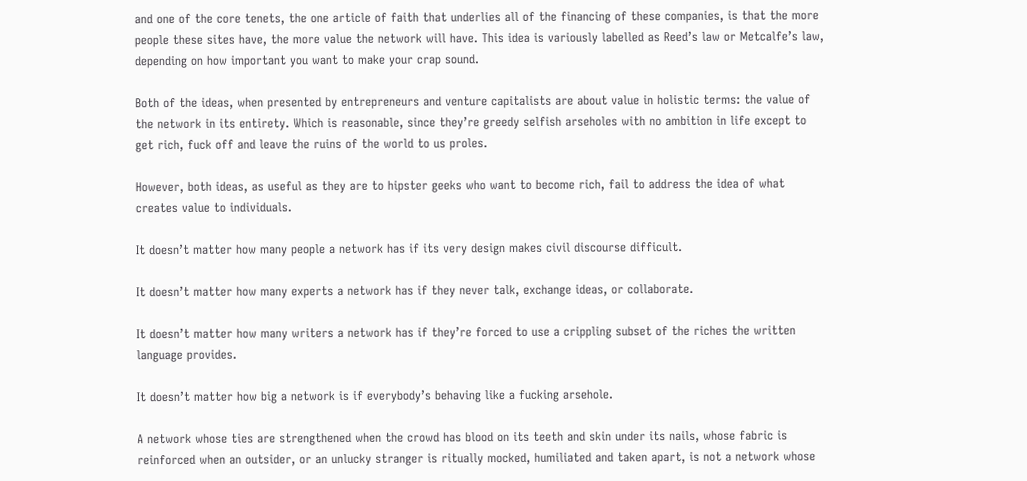and one of the core tenets, the one article of faith that underlies all of the financing of these companies, is that the more people these sites have, the more value the network will have. This idea is variously labelled as Reed’s law or Metcalfe’s law, depending on how important you want to make your crap sound.

Both of the ideas, when presented by entrepreneurs and venture capitalists are about value in holistic terms: the value of the network in its entirety. Which is reasonable, since they’re greedy selfish arseholes with no ambition in life except to get rich, fuck off and leave the ruins of the world to us proles.

However, both ideas, as useful as they are to hipster geeks who want to become rich, fail to address the idea of what creates value to individuals.

It doesn’t matter how many people a network has if its very design makes civil discourse difficult.

It doesn’t matter how many experts a network has if they never talk, exchange ideas, or collaborate.

It doesn’t matter how many writers a network has if they’re forced to use a crippling subset of the riches the written language provides.

It doesn’t matter how big a network is if everybody’s behaving like a fucking arsehole.

A network whose ties are strengthened when the crowd has blood on its teeth and skin under its nails, whose fabric is reinforced when an outsider, or an unlucky stranger is ritually mocked, humiliated and taken apart, is not a network whose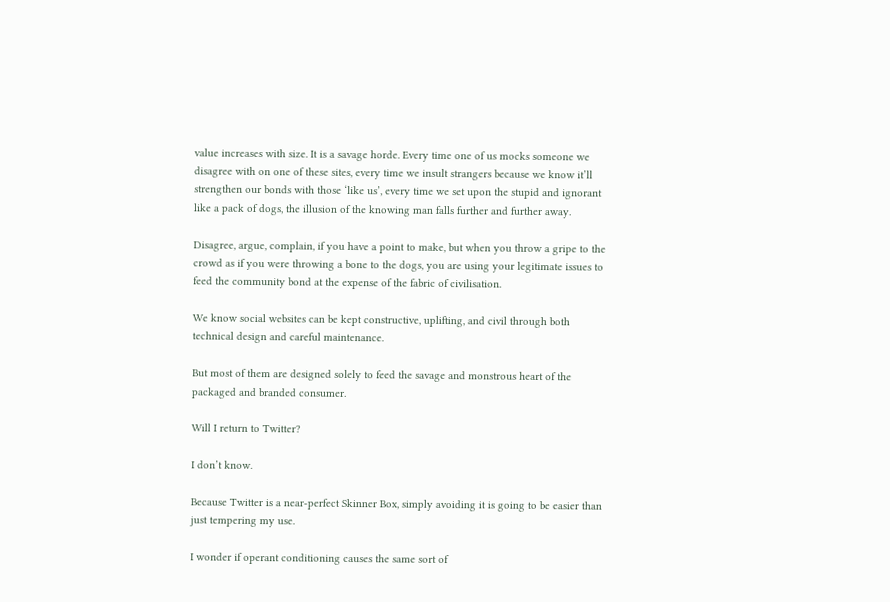value increases with size. It is a savage horde. Every time one of us mocks someone we disagree with on one of these sites, every time we insult strangers because we know it’ll strengthen our bonds with those ‘like us’, every time we set upon the stupid and ignorant like a pack of dogs, the illusion of the knowing man falls further and further away.

Disagree, argue, complain, if you have a point to make, but when you throw a gripe to the crowd as if you were throwing a bone to the dogs, you are using your legitimate issues to feed the community bond at the expense of the fabric of civilisation.

We know social websites can be kept constructive, uplifting, and civil through both technical design and careful maintenance.

But most of them are designed solely to feed the savage and monstrous heart of the packaged and branded consumer.

Will I return to Twitter?

I don’t know.

Because Twitter is a near-perfect Skinner Box, simply avoiding it is going to be easier than just tempering my use.

I wonder if operant conditioning causes the same sort of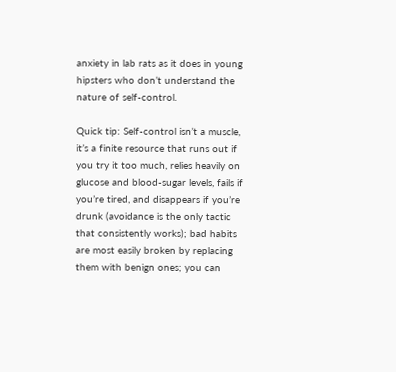anxiety in lab rats as it does in young hipsters who don’t understand the nature of self-control.

Quick tip: Self-control isn’t a muscle, it’s a finite resource that runs out if you try it too much, relies heavily on glucose and blood-sugar levels, fails if you’re tired, and disappears if you’re drunk (avoidance is the only tactic that consistently works); bad habits are most easily broken by replacing them with benign ones; you can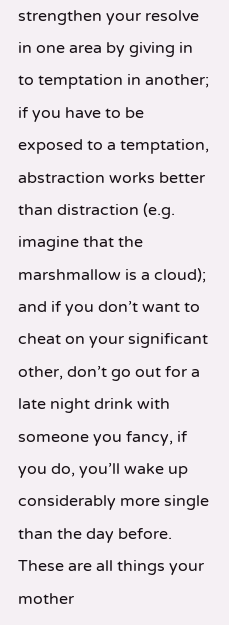strengthen your resolve in one area by giving in to temptation in another; if you have to be exposed to a temptation, abstraction works better than distraction (e.g. imagine that the marshmallow is a cloud); and if you don’t want to cheat on your significant other, don’t go out for a late night drink with someone you fancy, if you do, you’ll wake up considerably more single than the day before. These are all things your mother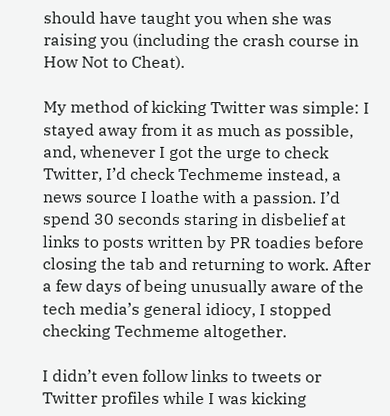should have taught you when she was raising you (including the crash course in How Not to Cheat).

My method of kicking Twitter was simple: I stayed away from it as much as possible, and, whenever I got the urge to check Twitter, I’d check Techmeme instead, a news source I loathe with a passion. I’d spend 30 seconds staring in disbelief at links to posts written by PR toadies before closing the tab and returning to work. After a few days of being unusually aware of the tech media’s general idiocy, I stopped checking Techmeme altogether.

I didn’t even follow links to tweets or Twitter profiles while I was kicking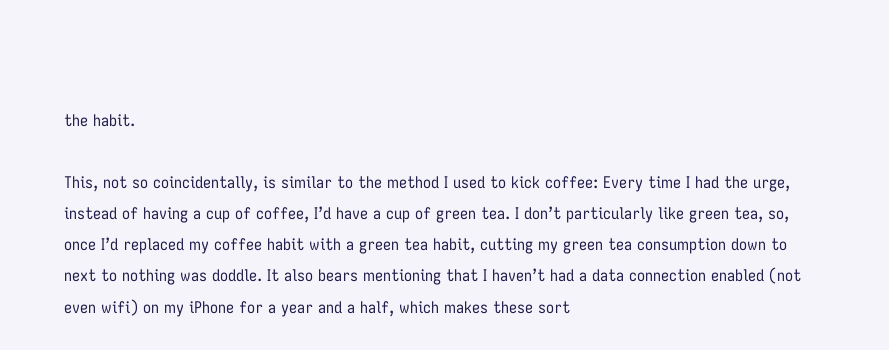the habit.

This, not so coincidentally, is similar to the method I used to kick coffee: Every time I had the urge, instead of having a cup of coffee, I’d have a cup of green tea. I don’t particularly like green tea, so, once I’d replaced my coffee habit with a green tea habit, cutting my green tea consumption down to next to nothing was doddle. It also bears mentioning that I haven’t had a data connection enabled (not even wifi) on my iPhone for a year and a half, which makes these sort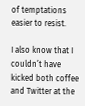of temptations easier to resist.

I also know that I couldn’t have kicked both coffee and Twitter at the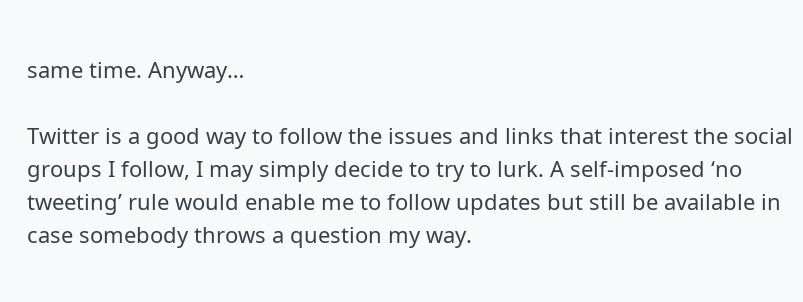same time. Anyway…

Twitter is a good way to follow the issues and links that interest the social groups I follow, I may simply decide to try to lurk. A self-imposed ‘no tweeting’ rule would enable me to follow updates but still be available in case somebody throws a question my way.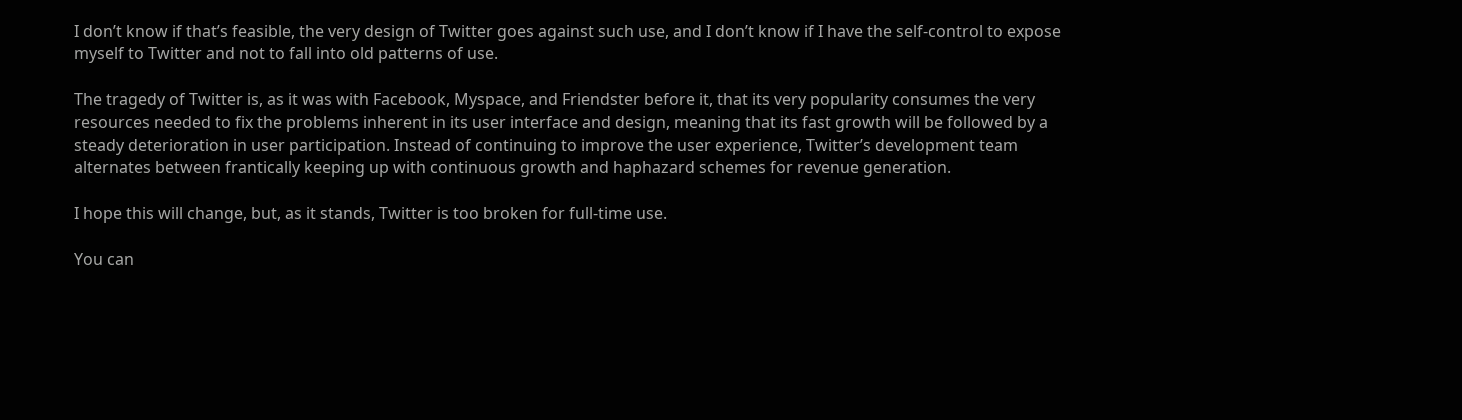I don’t know if that’s feasible, the very design of Twitter goes against such use, and I don’t know if I have the self-control to expose myself to Twitter and not to fall into old patterns of use.

The tragedy of Twitter is, as it was with Facebook, Myspace, and Friendster before it, that its very popularity consumes the very resources needed to fix the problems inherent in its user interface and design, meaning that its fast growth will be followed by a steady deterioration in user participation. Instead of continuing to improve the user experience, Twitter’s development team alternates between frantically keeping up with continuous growth and haphazard schemes for revenue generation.

I hope this will change, but, as it stands, Twitter is too broken for full-time use.

You can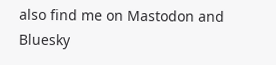also find me on Mastodon and Bluesky